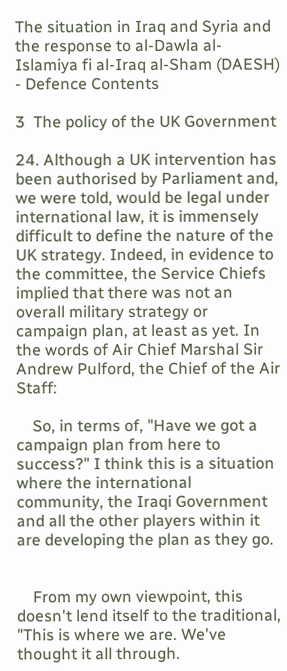The situation in Iraq and Syria and the response to al-Dawla al-Islamiya fi al-Iraq al-Sham (DAESH) - Defence Contents

3  The policy of the UK Government

24. Although a UK intervention has been authorised by Parliament and, we were told, would be legal under international law, it is immensely difficult to define the nature of the UK strategy. Indeed, in evidence to the committee, the Service Chiefs implied that there was not an overall military strategy or campaign plan, at least as yet. In the words of Air Chief Marshal Sir Andrew Pulford, the Chief of the Air Staff:

    So, in terms of, "Have we got a campaign plan from here to success?" I think this is a situation where the international community, the Iraqi Government and all the other players within it are developing the plan as they go.


    From my own viewpoint, this doesn't lend itself to the traditional, "This is where we are. We've thought it all through.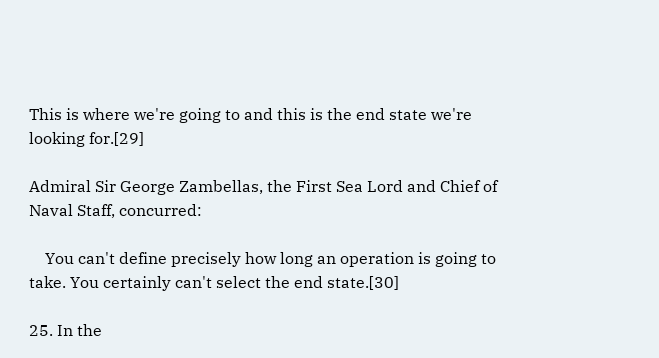This is where we're going to and this is the end state we're looking for.[29]

Admiral Sir George Zambellas, the First Sea Lord and Chief of Naval Staff, concurred:

    You can't define precisely how long an operation is going to take. You certainly can't select the end state.[30]

25. In the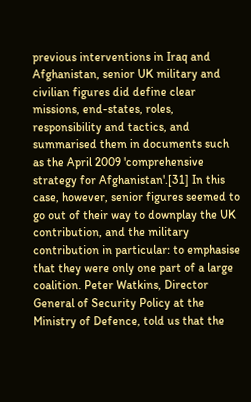previous interventions in Iraq and Afghanistan, senior UK military and civilian figures did define clear missions, end-states, roles, responsibility and tactics, and summarised them in documents such as the April 2009 'comprehensive strategy for Afghanistan'.[31] In this case, however, senior figures seemed to go out of their way to downplay the UK contribution, and the military contribution in particular: to emphasise that they were only one part of a large coalition. Peter Watkins, Director General of Security Policy at the Ministry of Defence, told us that the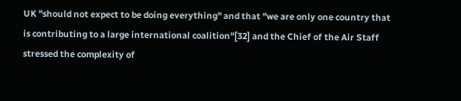UK "should not expect to be doing everything" and that "we are only one country that is contributing to a large international coalition"[32] and the Chief of the Air Staff stressed the complexity of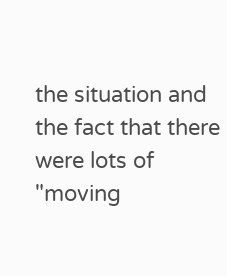the situation and the fact that there were lots of "moving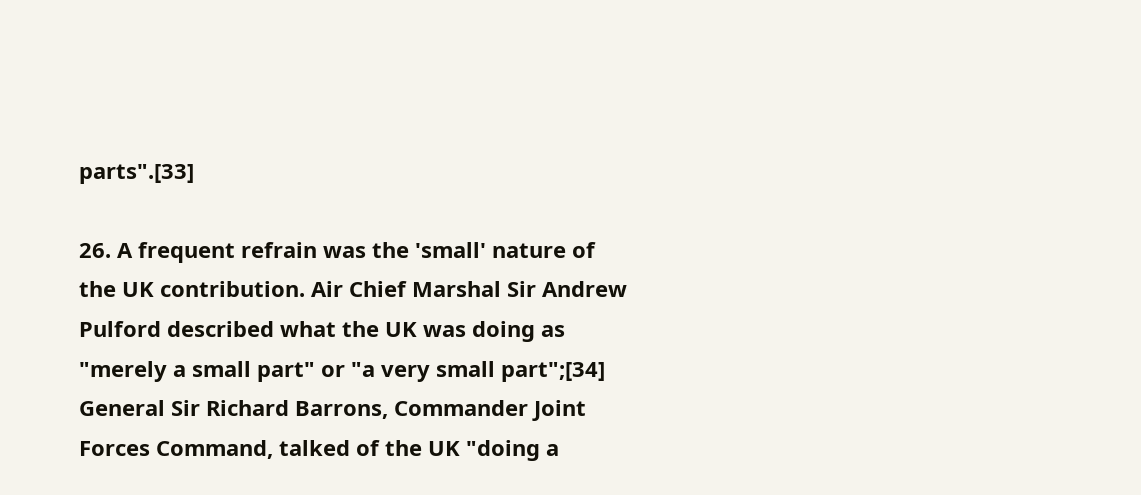parts".[33]

26. A frequent refrain was the 'small' nature of the UK contribution. Air Chief Marshal Sir Andrew Pulford described what the UK was doing as "merely a small part" or "a very small part";[34] General Sir Richard Barrons, Commander Joint Forces Command, talked of the UK "doing a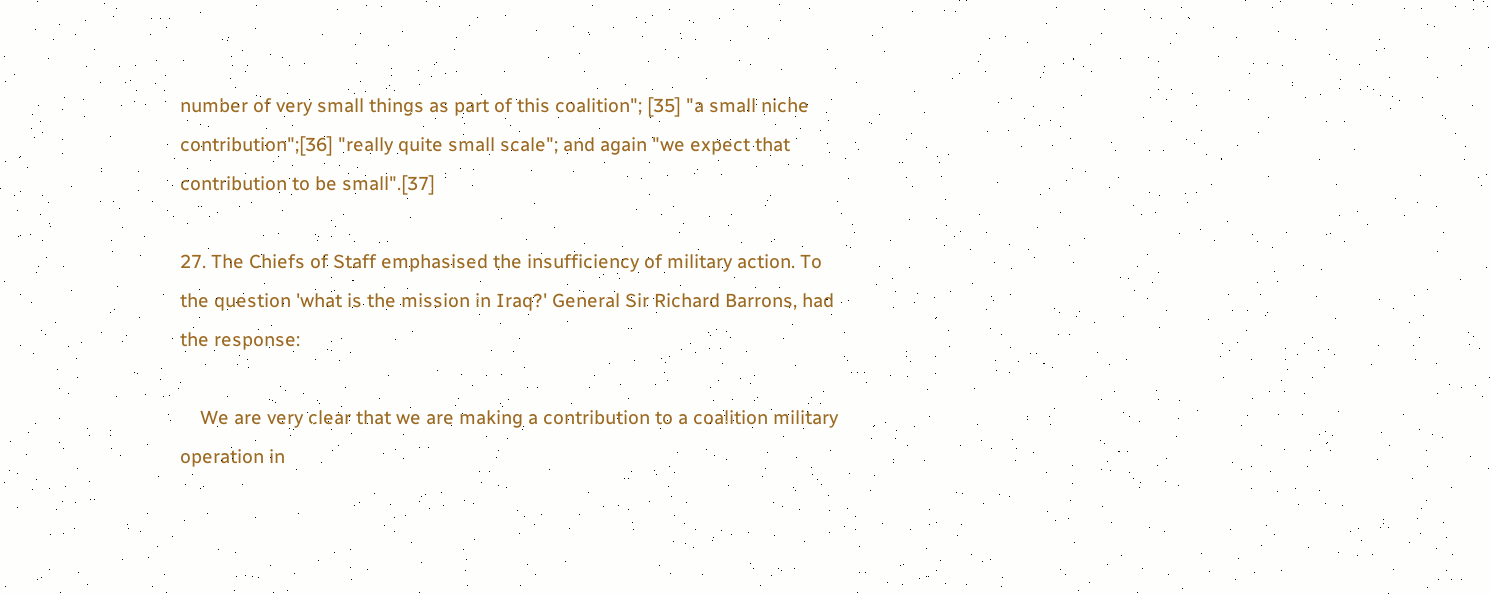number of very small things as part of this coalition"; [35] "a small niche contribution";[36] "really quite small scale"; and again "we expect that contribution to be small".[37]

27. The Chiefs of Staff emphasised the insufficiency of military action. To the question 'what is the mission in Iraq?' General Sir Richard Barrons, had the response:

    We are very clear that we are making a contribution to a coalition military operation in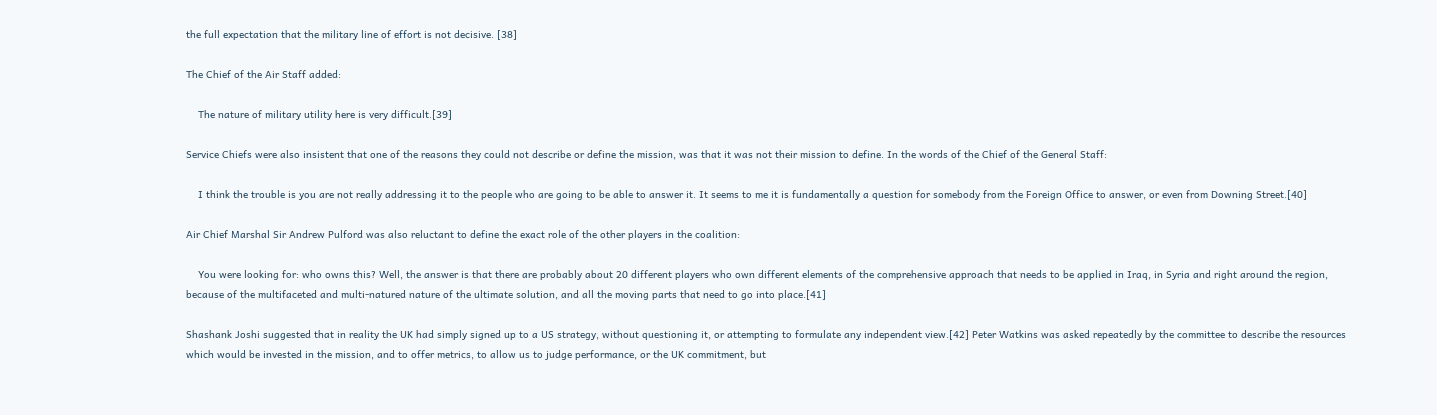the full expectation that the military line of effort is not decisive. [38]

The Chief of the Air Staff added:

    The nature of military utility here is very difficult.[39]

Service Chiefs were also insistent that one of the reasons they could not describe or define the mission, was that it was not their mission to define. In the words of the Chief of the General Staff:

    I think the trouble is you are not really addressing it to the people who are going to be able to answer it. It seems to me it is fundamentally a question for somebody from the Foreign Office to answer, or even from Downing Street.[40]

Air Chief Marshal Sir Andrew Pulford was also reluctant to define the exact role of the other players in the coalition:

    You were looking for: who owns this? Well, the answer is that there are probably about 20 different players who own different elements of the comprehensive approach that needs to be applied in Iraq, in Syria and right around the region, because of the multifaceted and multi-natured nature of the ultimate solution, and all the moving parts that need to go into place.[41]

Shashank Joshi suggested that in reality the UK had simply signed up to a US strategy, without questioning it, or attempting to formulate any independent view.[42] Peter Watkins was asked repeatedly by the committee to describe the resources which would be invested in the mission, and to offer metrics, to allow us to judge performance, or the UK commitment, but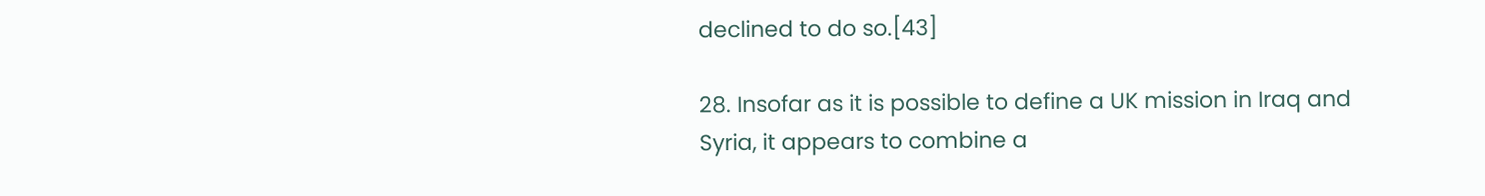declined to do so.[43]

28. Insofar as it is possible to define a UK mission in Iraq and Syria, it appears to combine a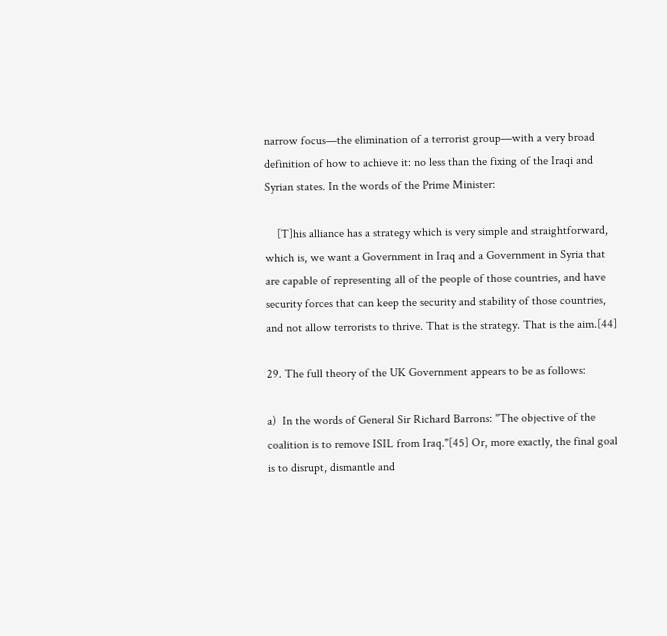narrow focus—the elimination of a terrorist group—with a very broad definition of how to achieve it: no less than the fixing of the Iraqi and Syrian states. In the words of the Prime Minister:

    [T]his alliance has a strategy which is very simple and straightforward, which is, we want a Government in Iraq and a Government in Syria that are capable of representing all of the people of those countries, and have security forces that can keep the security and stability of those countries, and not allow terrorists to thrive. That is the strategy. That is the aim.[44]

29. The full theory of the UK Government appears to be as follows:

a)  In the words of General Sir Richard Barrons: "The objective of the coalition is to remove ISIL from Iraq."[45] Or, more exactly, the final goal is to disrupt, dismantle and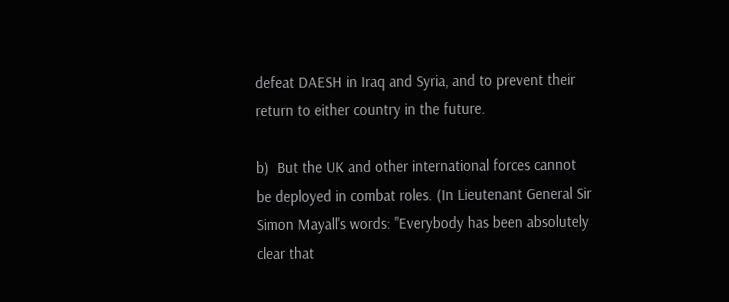defeat DAESH in Iraq and Syria, and to prevent their return to either country in the future.

b)  But the UK and other international forces cannot be deployed in combat roles. (In Lieutenant General Sir Simon Mayall's words: "Everybody has been absolutely clear that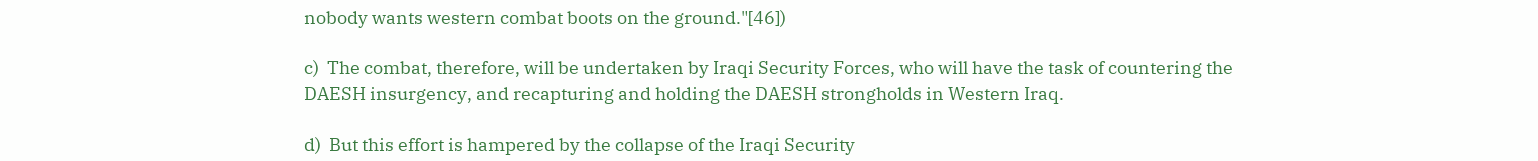nobody wants western combat boots on the ground."[46])

c)  The combat, therefore, will be undertaken by Iraqi Security Forces, who will have the task of countering the DAESH insurgency, and recapturing and holding the DAESH strongholds in Western Iraq.

d)  But this effort is hampered by the collapse of the Iraqi Security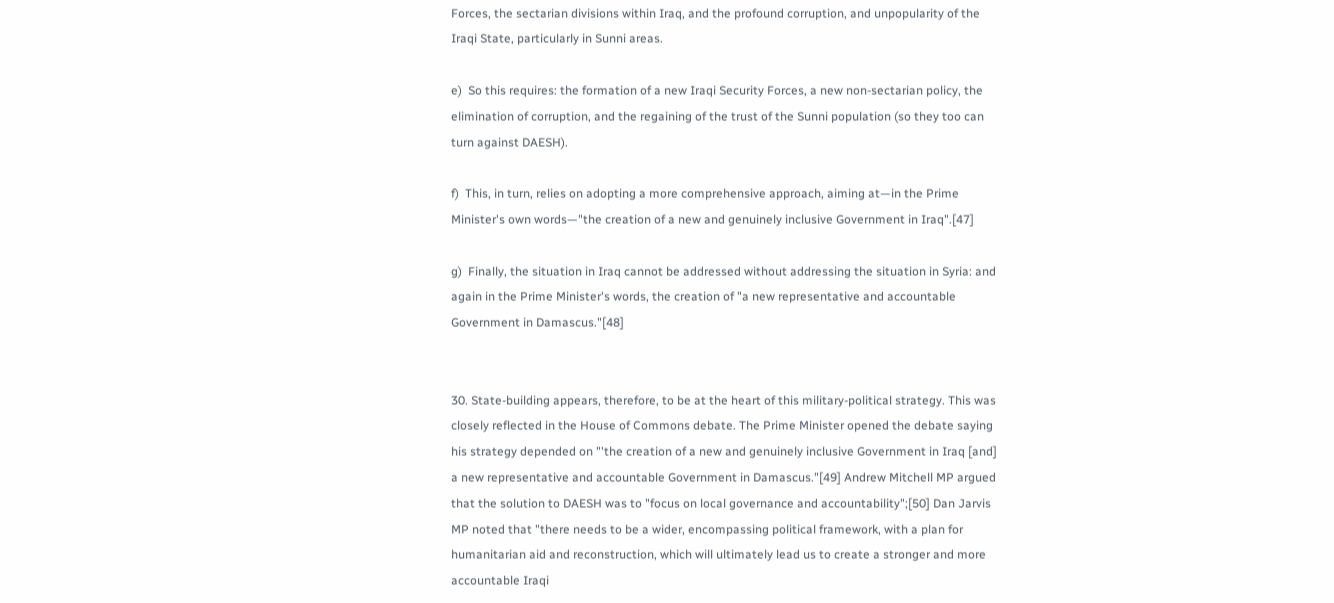Forces, the sectarian divisions within Iraq, and the profound corruption, and unpopularity of the Iraqi State, particularly in Sunni areas.

e)  So this requires: the formation of a new Iraqi Security Forces, a new non-sectarian policy, the elimination of corruption, and the regaining of the trust of the Sunni population (so they too can turn against DAESH).

f)  This, in turn, relies on adopting a more comprehensive approach, aiming at—in the Prime Minister's own words—"the creation of a new and genuinely inclusive Government in Iraq".[47]

g)  Finally, the situation in Iraq cannot be addressed without addressing the situation in Syria: and again in the Prime Minister's words, the creation of "a new representative and accountable Government in Damascus."[48]


30. State-building appears, therefore, to be at the heart of this military-political strategy. This was closely reflected in the House of Commons debate. The Prime Minister opened the debate saying his strategy depended on "'the creation of a new and genuinely inclusive Government in Iraq [and] a new representative and accountable Government in Damascus."[49] Andrew Mitchell MP argued that the solution to DAESH was to "focus on local governance and accountability";[50] Dan Jarvis MP noted that "there needs to be a wider, encompassing political framework, with a plan for humanitarian aid and reconstruction, which will ultimately lead us to create a stronger and more accountable Iraqi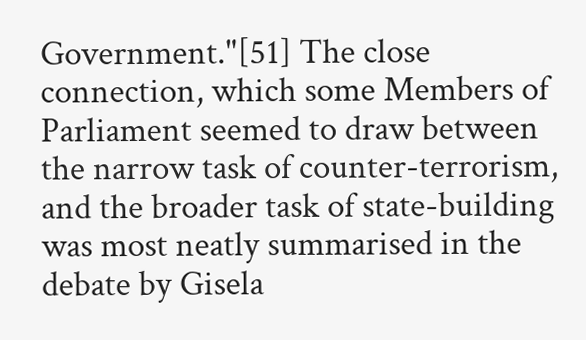Government."[51] The close connection, which some Members of Parliament seemed to draw between the narrow task of counter-terrorism, and the broader task of state-building was most neatly summarised in the debate by Gisela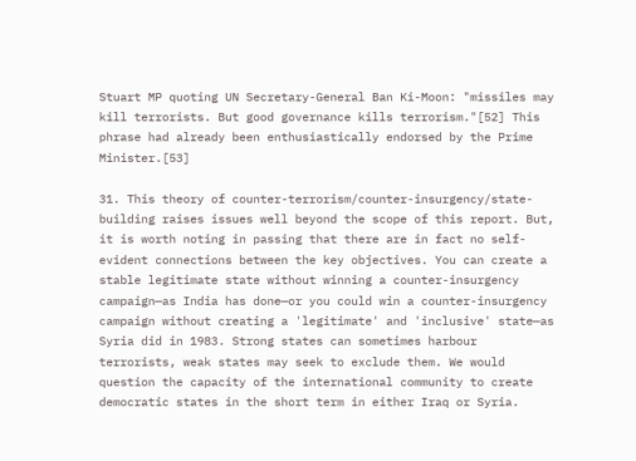Stuart MP quoting UN Secretary-General Ban Ki-Moon: "missiles may kill terrorists. But good governance kills terrorism."[52] This phrase had already been enthusiastically endorsed by the Prime Minister.[53]

31. This theory of counter-terrorism/counter-insurgency/state-building raises issues well beyond the scope of this report. But, it is worth noting in passing that there are in fact no self-evident connections between the key objectives. You can create a stable legitimate state without winning a counter-insurgency campaign—as India has done—or you could win a counter-insurgency campaign without creating a 'legitimate' and 'inclusive' state—as Syria did in 1983. Strong states can sometimes harbour terrorists, weak states may seek to exclude them. We would question the capacity of the international community to create democratic states in the short term in either Iraq or Syria.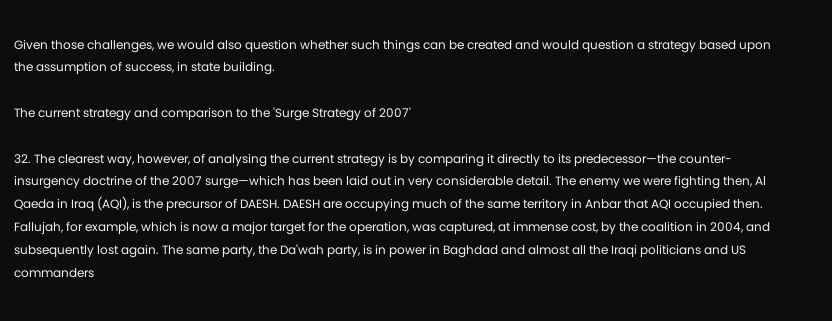Given those challenges, we would also question whether such things can be created and would question a strategy based upon the assumption of success, in state building.

The current strategy and comparison to the 'Surge Strategy of 2007'

32. The clearest way, however, of analysing the current strategy is by comparing it directly to its predecessor—the counter-insurgency doctrine of the 2007 surge—which has been laid out in very considerable detail. The enemy we were fighting then, Al Qaeda in Iraq (AQI), is the precursor of DAESH. DAESH are occupying much of the same territory in Anbar that AQI occupied then. Fallujah, for example, which is now a major target for the operation, was captured, at immense cost, by the coalition in 2004, and subsequently lost again. The same party, the Da'wah party, is in power in Baghdad and almost all the Iraqi politicians and US commanders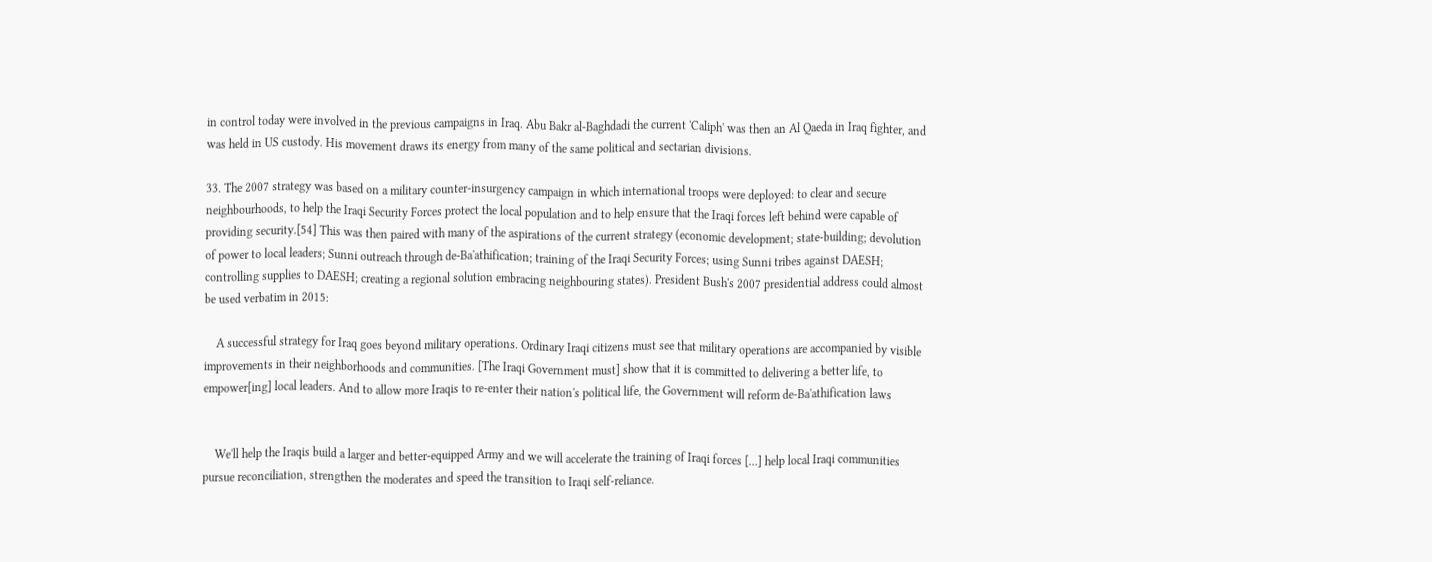in control today were involved in the previous campaigns in Iraq. Abu Bakr al-Baghdadi the current 'Caliph' was then an Al Qaeda in Iraq fighter, and was held in US custody. His movement draws its energy from many of the same political and sectarian divisions.

33. The 2007 strategy was based on a military counter-insurgency campaign in which international troops were deployed: to clear and secure neighbourhoods, to help the Iraqi Security Forces protect the local population and to help ensure that the Iraqi forces left behind were capable of providing security.[54] This was then paired with many of the aspirations of the current strategy (economic development; state-building; devolution of power to local leaders; Sunni outreach through de-Ba'athification; training of the Iraqi Security Forces; using Sunni tribes against DAESH; controlling supplies to DAESH; creating a regional solution embracing neighbouring states). President Bush's 2007 presidential address could almost be used verbatim in 2015:

    A successful strategy for Iraq goes beyond military operations. Ordinary Iraqi citizens must see that military operations are accompanied by visible improvements in their neighborhoods and communities. [The Iraqi Government must] show that it is committed to delivering a better life, to empower[ing] local leaders. And to allow more Iraqis to re-enter their nation's political life, the Government will reform de-Ba'athification laws


    We'll help the Iraqis build a larger and better-equipped Army and we will accelerate the training of Iraqi forces […] help local Iraqi communities pursue reconciliation, strengthen the moderates and speed the transition to Iraqi self-reliance.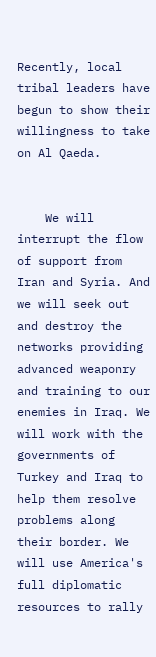Recently, local tribal leaders have begun to show their willingness to take on Al Qaeda.


    We will interrupt the flow of support from Iran and Syria. And we will seek out and destroy the networks providing advanced weaponry and training to our enemies in Iraq. We will work with the governments of Turkey and Iraq to help them resolve problems along their border. We will use America's full diplomatic resources to rally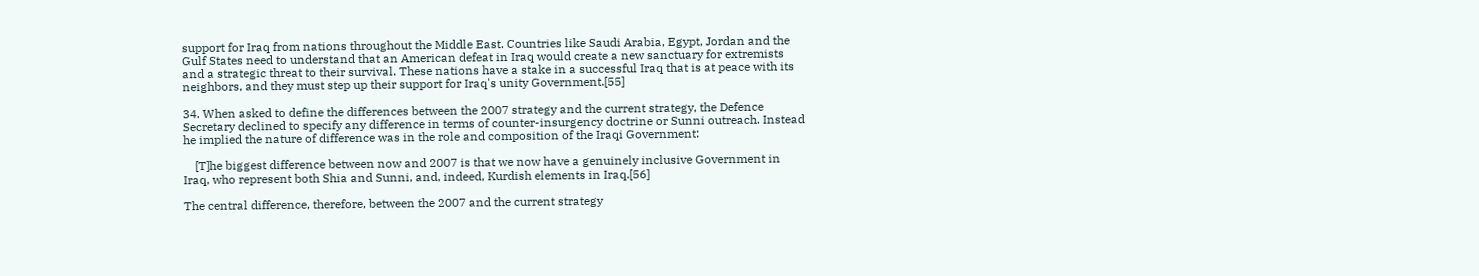support for Iraq from nations throughout the Middle East. Countries like Saudi Arabia, Egypt, Jordan and the Gulf States need to understand that an American defeat in Iraq would create a new sanctuary for extremists and a strategic threat to their survival. These nations have a stake in a successful Iraq that is at peace with its neighbors, and they must step up their support for Iraq's unity Government.[55]

34. When asked to define the differences between the 2007 strategy and the current strategy, the Defence Secretary declined to specify any difference in terms of counter-insurgency doctrine or Sunni outreach. Instead he implied the nature of difference was in the role and composition of the Iraqi Government:

    [T]he biggest difference between now and 2007 is that we now have a genuinely inclusive Government in Iraq, who represent both Shia and Sunni, and, indeed, Kurdish elements in Iraq.[56]

The central difference, therefore, between the 2007 and the current strategy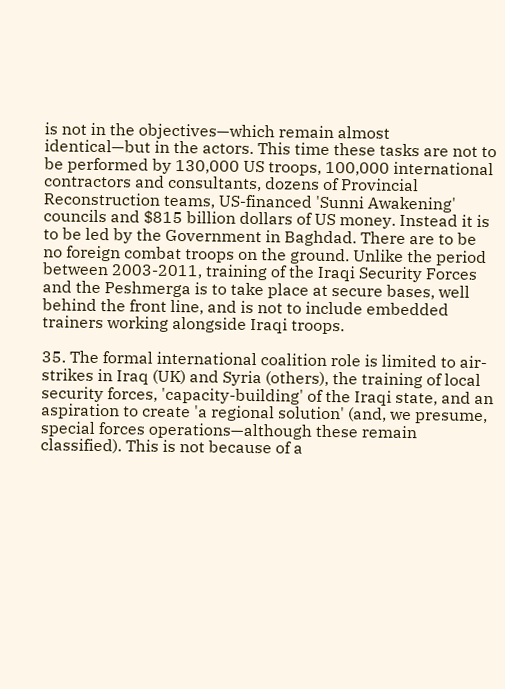is not in the objectives—which remain almost identical—but in the actors. This time these tasks are not to be performed by 130,000 US troops, 100,000 international contractors and consultants, dozens of Provincial Reconstruction teams, US-financed 'Sunni Awakening' councils and $815 billion dollars of US money. Instead it is to be led by the Government in Baghdad. There are to be no foreign combat troops on the ground. Unlike the period between 2003-2011, training of the Iraqi Security Forces and the Peshmerga is to take place at secure bases, well behind the front line, and is not to include embedded trainers working alongside Iraqi troops.

35. The formal international coalition role is limited to air-strikes in Iraq (UK) and Syria (others), the training of local security forces, 'capacity-building' of the Iraqi state, and an aspiration to create 'a regional solution' (and, we presume, special forces operations—although these remain classified). This is not because of a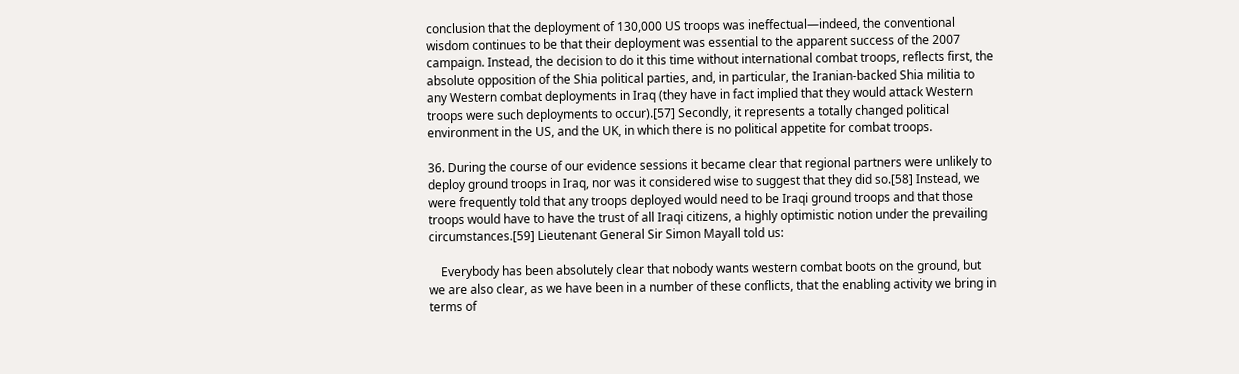conclusion that the deployment of 130,000 US troops was ineffectual—indeed, the conventional wisdom continues to be that their deployment was essential to the apparent success of the 2007 campaign. Instead, the decision to do it this time without international combat troops, reflects first, the absolute opposition of the Shia political parties, and, in particular, the Iranian-backed Shia militia to any Western combat deployments in Iraq (they have in fact implied that they would attack Western troops were such deployments to occur).[57] Secondly, it represents a totally changed political environment in the US, and the UK, in which there is no political appetite for combat troops.

36. During the course of our evidence sessions it became clear that regional partners were unlikely to deploy ground troops in Iraq, nor was it considered wise to suggest that they did so.[58] Instead, we were frequently told that any troops deployed would need to be Iraqi ground troops and that those troops would have to have the trust of all Iraqi citizens, a highly optimistic notion under the prevailing circumstances.[59] Lieutenant General Sir Simon Mayall told us:

    Everybody has been absolutely clear that nobody wants western combat boots on the ground, but we are also clear, as we have been in a number of these conflicts, that the enabling activity we bring in terms of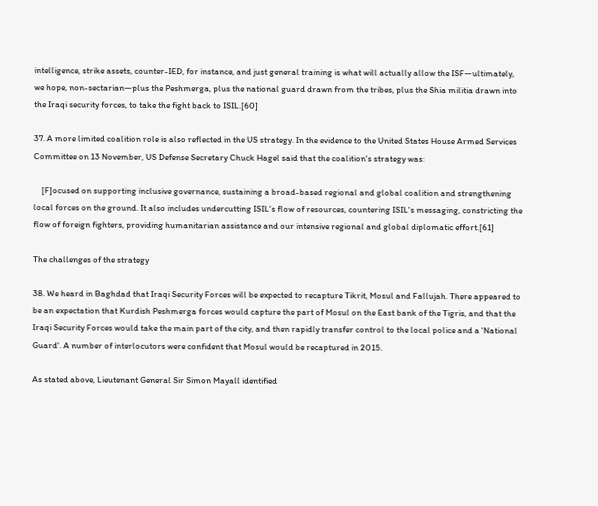intelligence, strike assets, counter-IED, for instance, and just general training is what will actually allow the ISF—ultimately, we hope, non-sectarian—plus the Peshmerga, plus the national guard drawn from the tribes, plus the Shia militia drawn into the Iraqi security forces, to take the fight back to ISIL.[60]

37. A more limited coalition role is also reflected in the US strategy. In the evidence to the United States House Armed Services Committee on 13 November, US Defense Secretary Chuck Hagel said that the coalition's strategy was:

    [F]ocused on supporting inclusive governance, sustaining a broad-based regional and global coalition and strengthening local forces on the ground. It also includes undercutting ISIL's flow of resources, countering ISIL's messaging, constricting the flow of foreign fighters, providing humanitarian assistance and our intensive regional and global diplomatic effort.[61]

The challenges of the strategy

38. We heard in Baghdad that Iraqi Security Forces will be expected to recapture Tikrit, Mosul and Fallujah. There appeared to be an expectation that Kurdish Peshmerga forces would capture the part of Mosul on the East bank of the Tigris, and that the Iraqi Security Forces would take the main part of the city, and then rapidly transfer control to the local police and a 'National Guard'. A number of interlocutors were confident that Mosul would be recaptured in 2015.

As stated above, Lieutenant General Sir Simon Mayall identified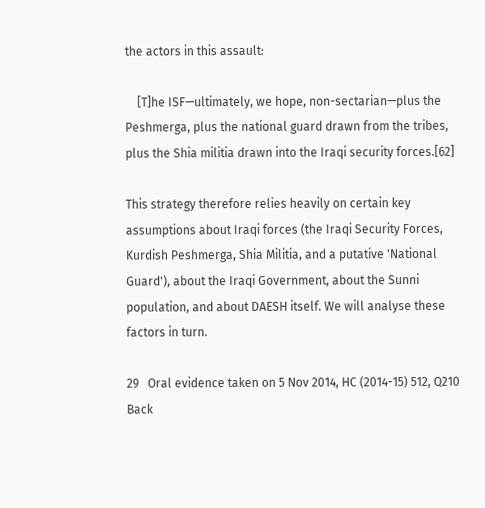the actors in this assault:

    [T]he ISF—ultimately, we hope, non-sectarian—plus the Peshmerga, plus the national guard drawn from the tribes, plus the Shia militia drawn into the Iraqi security forces.[62]

This strategy therefore relies heavily on certain key assumptions about Iraqi forces (the Iraqi Security Forces, Kurdish Peshmerga, Shia Militia, and a putative 'National Guard'), about the Iraqi Government, about the Sunni population, and about DAESH itself. We will analyse these factors in turn.

29   Oral evidence taken on 5 Nov 2014, HC (2014-15) 512, Q210 Back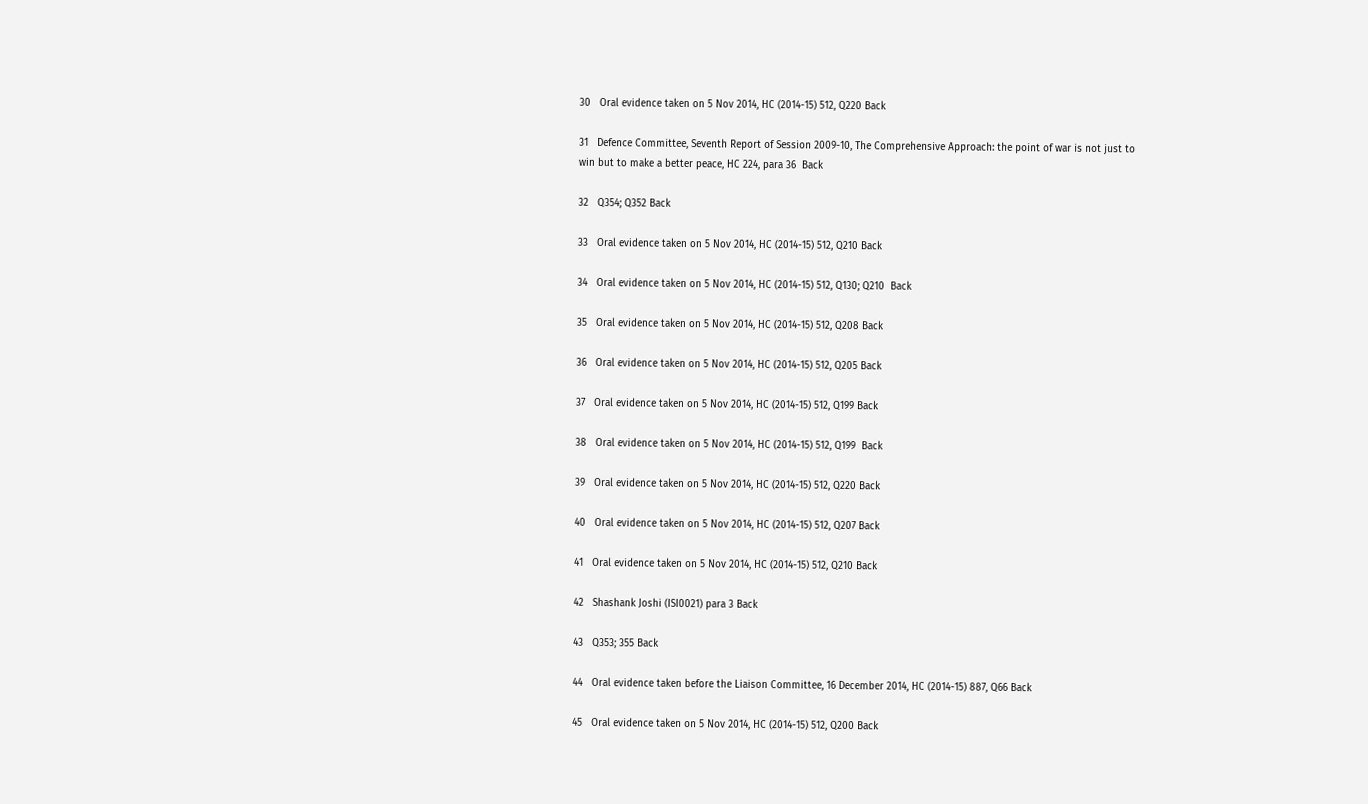30   Oral evidence taken on 5 Nov 2014, HC (2014-15) 512, Q220 Back

31   Defence Committee, Seventh Report of Session 2009-10, The Comprehensive Approach: the point of war is not just to win but to make a better peace, HC 224, para 36  Back

32   Q354; Q352 Back

33   Oral evidence taken on 5 Nov 2014, HC (2014-15) 512, Q210 Back

34   Oral evidence taken on 5 Nov 2014, HC (2014-15) 512, Q130; Q210  Back

35   Oral evidence taken on 5 Nov 2014, HC (2014-15) 512, Q208 Back

36   Oral evidence taken on 5 Nov 2014, HC (2014-15) 512, Q205 Back

37   Oral evidence taken on 5 Nov 2014, HC (2014-15) 512, Q199 Back

38   Oral evidence taken on 5 Nov 2014, HC (2014-15) 512, Q199  Back

39   Oral evidence taken on 5 Nov 2014, HC (2014-15) 512, Q220 Back

40   Oral evidence taken on 5 Nov 2014, HC (2014-15) 512, Q207 Back

41   Oral evidence taken on 5 Nov 2014, HC (2014-15) 512, Q210 Back

42   Shashank Joshi (ISI0021) para 3 Back

43   Q353; 355 Back

44   Oral evidence taken before the Liaison Committee, 16 December 2014, HC (2014-15) 887, Q66 Back

45   Oral evidence taken on 5 Nov 2014, HC (2014-15) 512, Q200 Back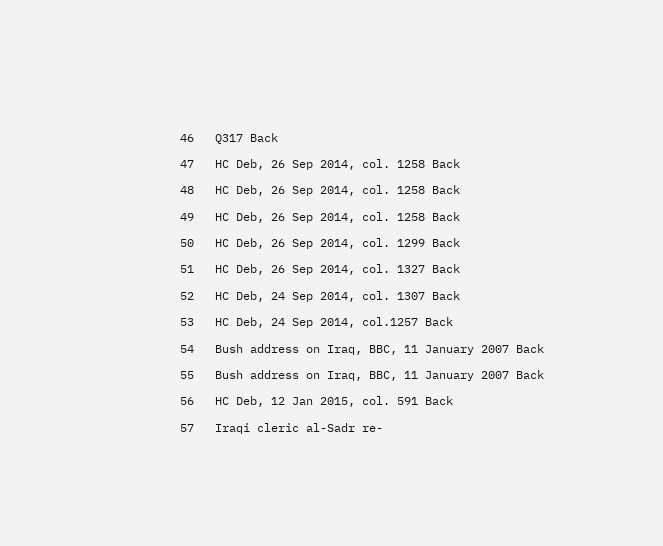46   Q317 Back

47   HC Deb, 26 Sep 2014, col. 1258 Back

48   HC Deb, 26 Sep 2014, col. 1258 Back

49   HC Deb, 26 Sep 2014, col. 1258 Back

50   HC Deb, 26 Sep 2014, col. 1299 Back

51   HC Deb, 26 Sep 2014, col. 1327 Back

52   HC Deb, 24 Sep 2014, col. 1307 Back

53   HC Deb, 24 Sep 2014, col.1257 Back

54   Bush address on Iraq, BBC, 11 January 2007 Back

55   Bush address on Iraq, BBC, 11 January 2007 Back

56   HC Deb, 12 Jan 2015, col. 591 Back

57   Iraqi cleric al-Sadr re-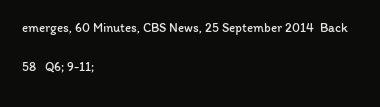emerges, 60 Minutes, CBS News, 25 September 2014  Back

58   Q6; 9-11;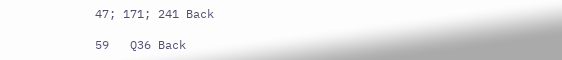47; 171; 241 Back

59   Q36 Back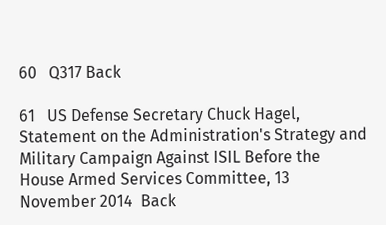60   Q317 Back

61   US Defense Secretary Chuck Hagel, Statement on the Administration's Strategy and Military Campaign Against ISIL Before the House Armed Services Committee, 13 November 2014  Back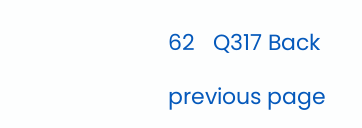62   Q317 Back

previous page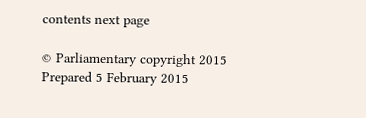contents next page

© Parliamentary copyright 2015
Prepared 5 February 2015